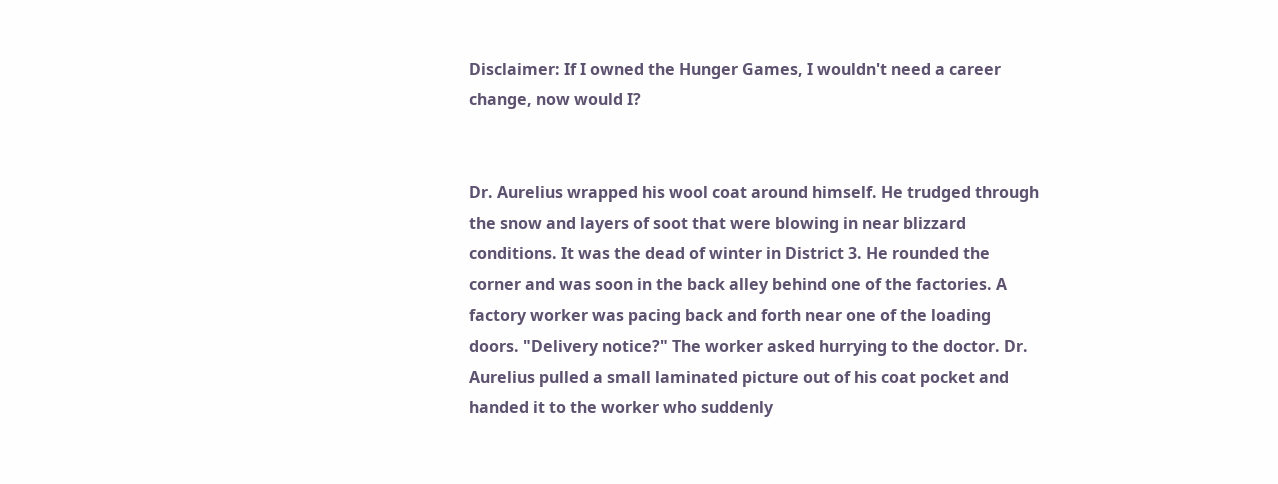Disclaimer: If I owned the Hunger Games, I wouldn't need a career change, now would I?


Dr. Aurelius wrapped his wool coat around himself. He trudged through the snow and layers of soot that were blowing in near blizzard conditions. It was the dead of winter in District 3. He rounded the corner and was soon in the back alley behind one of the factories. A factory worker was pacing back and forth near one of the loading doors. "Delivery notice?" The worker asked hurrying to the doctor. Dr. Aurelius pulled a small laminated picture out of his coat pocket and handed it to the worker who suddenly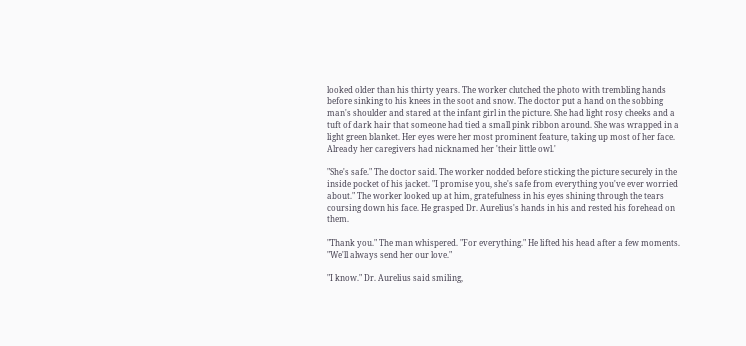looked older than his thirty years. The worker clutched the photo with trembling hands before sinking to his knees in the soot and snow. The doctor put a hand on the sobbing man's shoulder and stared at the infant girl in the picture. She had light rosy cheeks and a tuft of dark hair that someone had tied a small pink ribbon around. She was wrapped in a light green blanket. Her eyes were her most prominent feature, taking up most of her face. Already her caregivers had nicknamed her 'their little owl.'

"She's safe." The doctor said. The worker nodded before sticking the picture securely in the inside pocket of his jacket. "I promise you, she's safe from everything you've ever worried about." The worker looked up at him, gratefulness in his eyes shining through the tears coursing down his face. He grasped Dr. Aurelius's hands in his and rested his forehead on them.

"Thank you." The man whispered. "For everything." He lifted his head after a few moments. "We'll always send her our love."

"I know." Dr. Aurelius said smiling,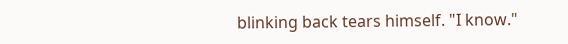blinking back tears himself. "I know."